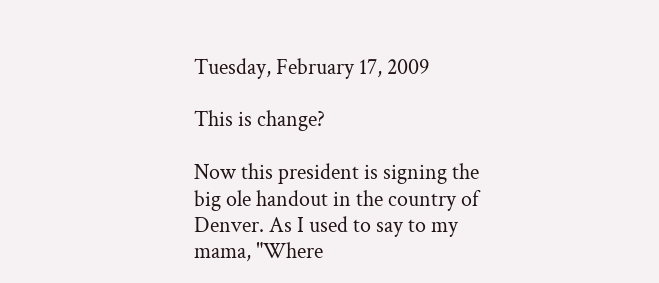Tuesday, February 17, 2009

This is change?

Now this president is signing the big ole handout in the country of Denver. As I used to say to my mama, "Where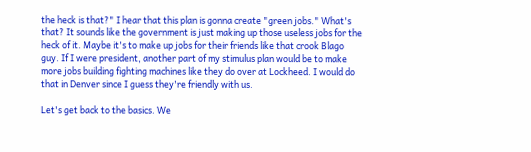the heck is that?" I hear that this plan is gonna create "green jobs." What's that? It sounds like the government is just making up those useless jobs for the heck of it. Maybe it's to make up jobs for their friends like that crook Blago guy. If I were president, another part of my stimulus plan would be to make more jobs building fighting machines like they do over at Lockheed. I would do that in Denver since I guess they're friendly with us.

Let's get back to the basics. We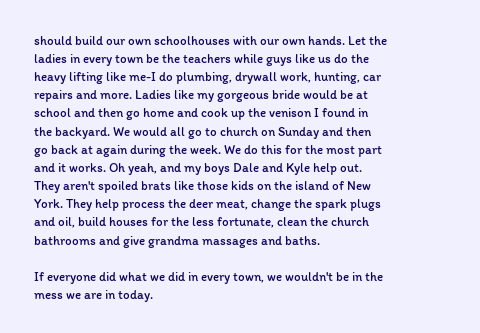should build our own schoolhouses with our own hands. Let the ladies in every town be the teachers while guys like us do the heavy lifting like me-I do plumbing, drywall work, hunting, car repairs and more. Ladies like my gorgeous bride would be at school and then go home and cook up the venison I found in the backyard. We would all go to church on Sunday and then go back at again during the week. We do this for the most part and it works. Oh yeah, and my boys Dale and Kyle help out. They aren't spoiled brats like those kids on the island of New York. They help process the deer meat, change the spark plugs and oil, build houses for the less fortunate, clean the church bathrooms and give grandma massages and baths.

If everyone did what we did in every town, we wouldn't be in the mess we are in today.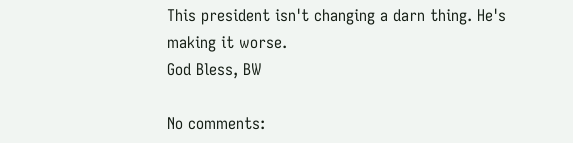This president isn't changing a darn thing. He's making it worse.
God Bless, BW

No comments: